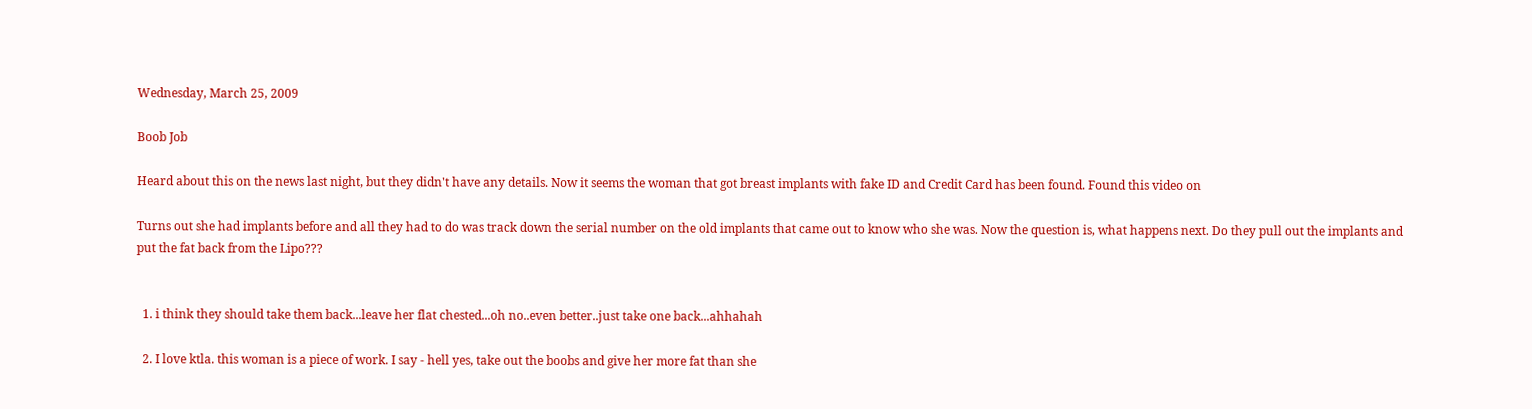Wednesday, March 25, 2009

Boob Job

Heard about this on the news last night, but they didn't have any details. Now it seems the woman that got breast implants with fake ID and Credit Card has been found. Found this video on

Turns out she had implants before and all they had to do was track down the serial number on the old implants that came out to know who she was. Now the question is, what happens next. Do they pull out the implants and put the fat back from the Lipo???


  1. i think they should take them back...leave her flat chested...oh no..even better..just take one back...ahhahah

  2. I love ktla. this woman is a piece of work. I say - hell yes, take out the boobs and give her more fat than she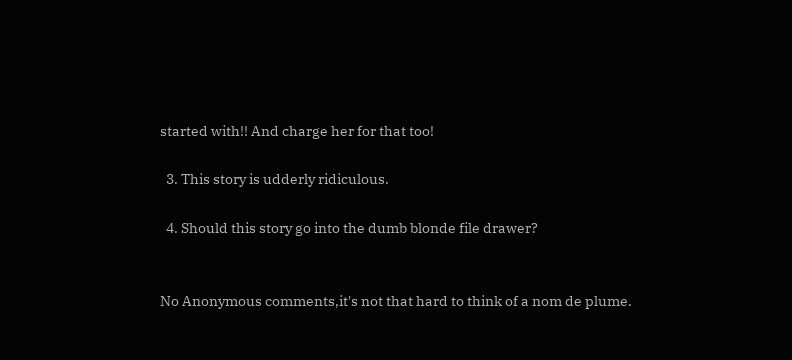started with!! And charge her for that too!

  3. This story is udderly ridiculous.

  4. Should this story go into the dumb blonde file drawer?


No Anonymous comments,it's not that hard to think of a nom de plume.